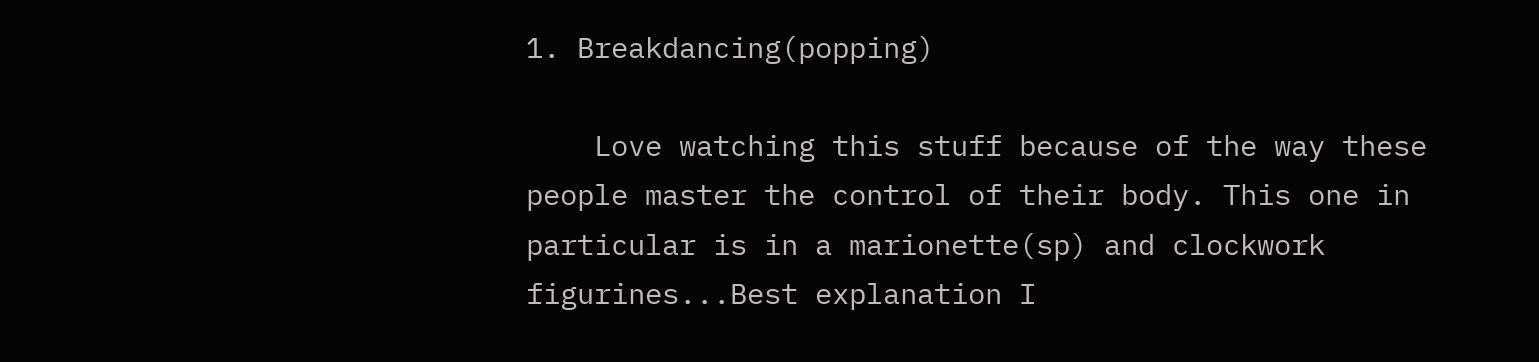1. Breakdancing(popping)

    Love watching this stuff because of the way these people master the control of their body. This one in particular is in a marionette(sp) and clockwork figurines...Best explanation I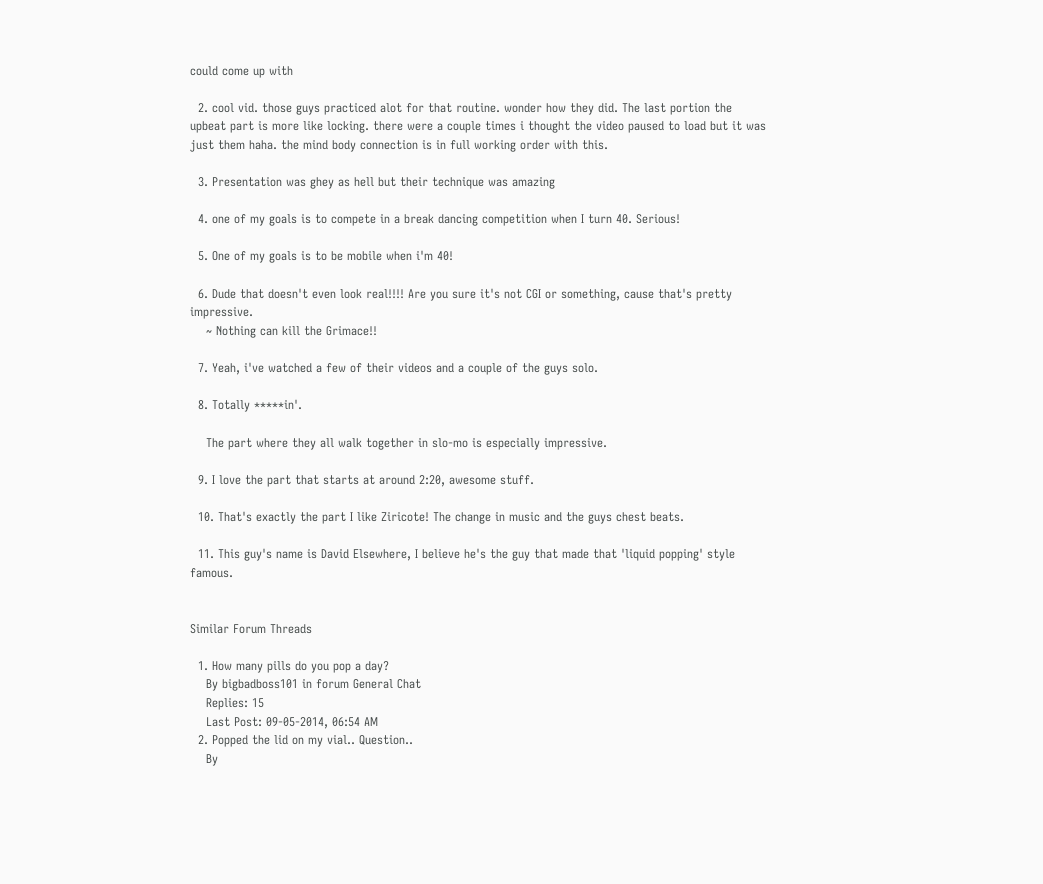could come up with

  2. cool vid. those guys practiced alot for that routine. wonder how they did. The last portion the upbeat part is more like locking. there were a couple times i thought the video paused to load but it was just them haha. the mind body connection is in full working order with this.

  3. Presentation was ghey as hell but their technique was amazing

  4. one of my goals is to compete in a break dancing competition when I turn 40. Serious!

  5. One of my goals is to be mobile when i'm 40!

  6. Dude that doesn't even look real!!!! Are you sure it's not CGI or something, cause that's pretty impressive.
    ~ Nothing can kill the Grimace!!

  7. Yeah, i've watched a few of their videos and a couple of the guys solo.

  8. Totally *****in'.

    The part where they all walk together in slo-mo is especially impressive.

  9. I love the part that starts at around 2:20, awesome stuff.

  10. That's exactly the part I like Ziricote! The change in music and the guys chest beats.

  11. This guy's name is David Elsewhere, I believe he's the guy that made that 'liquid popping' style famous.


Similar Forum Threads

  1. How many pills do you pop a day?
    By bigbadboss101 in forum General Chat
    Replies: 15
    Last Post: 09-05-2014, 06:54 AM
  2. Popped the lid on my vial.. Question..
    By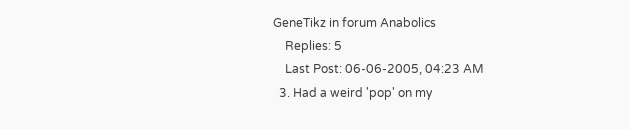GeneTikz in forum Anabolics
    Replies: 5
    Last Post: 06-06-2005, 04:23 AM
  3. Had a weird 'pop' on my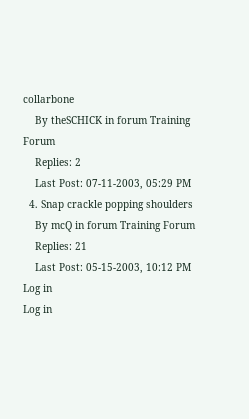collarbone
    By theSCHICK in forum Training Forum
    Replies: 2
    Last Post: 07-11-2003, 05:29 PM
  4. Snap crackle popping shoulders
    By mcQ in forum Training Forum
    Replies: 21
    Last Post: 05-15-2003, 10:12 PM
Log in
Log in